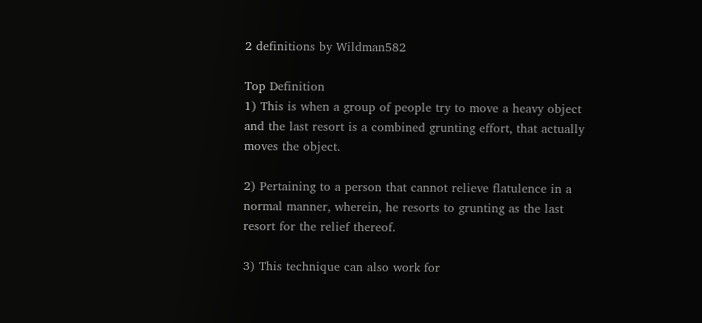2 definitions by Wildman582

Top Definition
1) This is when a group of people try to move a heavy object and the last resort is a combined grunting effort, that actually moves the object.

2) Pertaining to a person that cannot relieve flatulence in a normal manner, wherein, he resorts to grunting as the last resort for the relief thereof.

3) This technique can also work for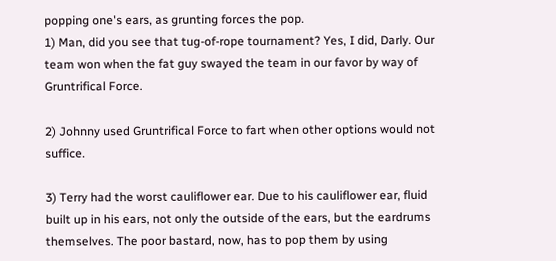popping one's ears, as grunting forces the pop.
1) Man, did you see that tug-of-rope tournament? Yes, I did, Darly. Our team won when the fat guy swayed the team in our favor by way of Gruntrifical Force.

2) Johnny used Gruntrifical Force to fart when other options would not suffice.

3) Terry had the worst cauliflower ear. Due to his cauliflower ear, fluid built up in his ears, not only the outside of the ears, but the eardrums themselves. The poor bastard, now, has to pop them by using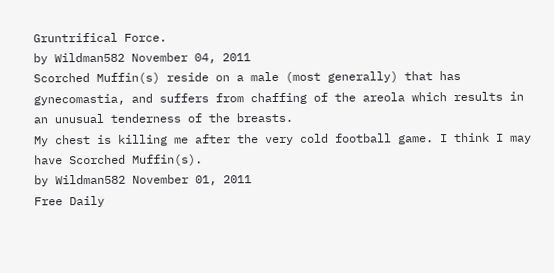Gruntrifical Force.
by Wildman582 November 04, 2011
Scorched Muffin(s) reside on a male (most generally) that has gynecomastia, and suffers from chaffing of the areola which results in an unusual tenderness of the breasts.
My chest is killing me after the very cold football game. I think I may have Scorched Muffin(s).
by Wildman582 November 01, 2011
Free Daily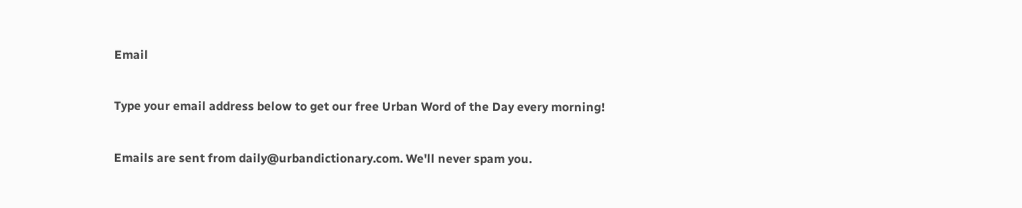Email

Type your email address below to get our free Urban Word of the Day every morning!

Emails are sent from daily@urbandictionary.com. We'll never spam you.